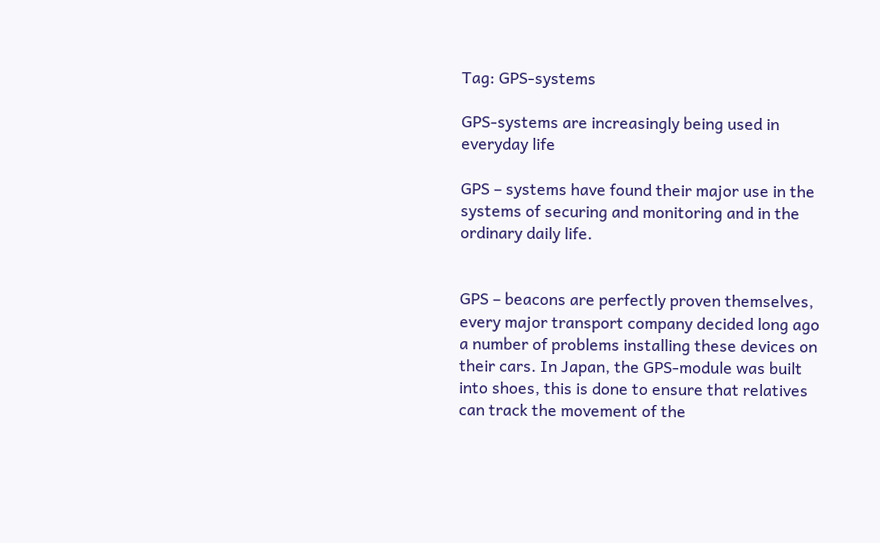Tag: GPS-systems

GPS-systems are increasingly being used in everyday life

GPS – systems have found their major use in the systems of securing and monitoring and in the ordinary daily life.


GPS – beacons are perfectly proven themselves, every major transport company decided long ago a number of problems installing these devices on their cars. In Japan, the GPS-module was built into shoes, this is done to ensure that relatives can track the movement of the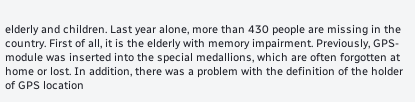elderly and children. Last year alone, more than 430 people are missing in the country. First of all, it is the elderly with memory impairment. Previously, GPS-module was inserted into the special medallions, which are often forgotten at home or lost. In addition, there was a problem with the definition of the holder of GPS location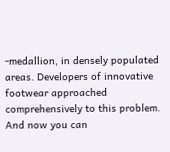-medallion, in densely populated areas. Developers of innovative footwear approached comprehensively to this problem. And now you can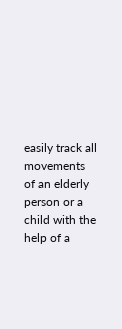easily track all movements of an elderly person or a child with the help of a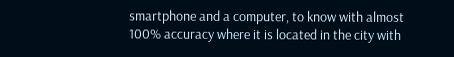smartphone and a computer, to know with almost 100% accuracy where it is located in the city with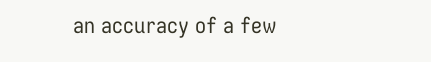an accuracy of a few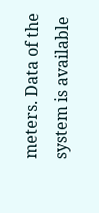meters. Data of the system is available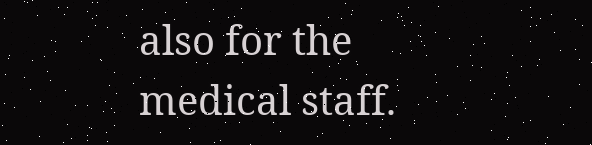also for the medical staff.